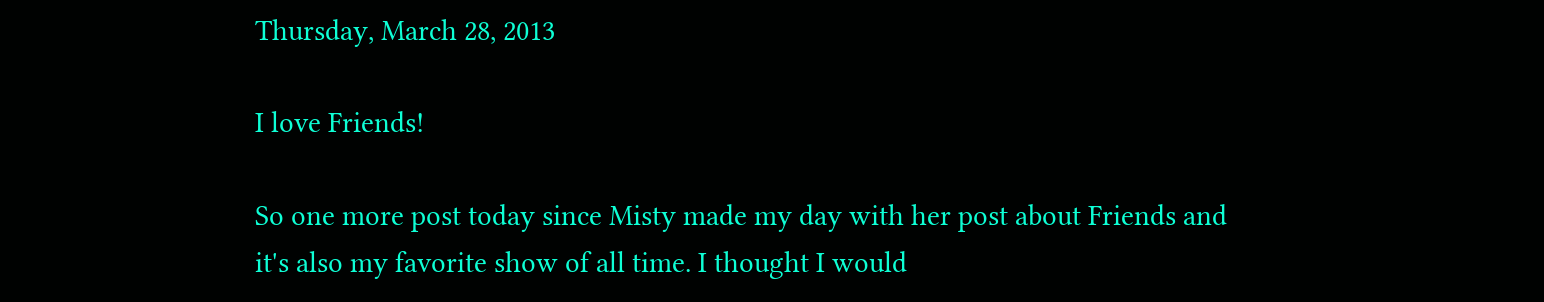Thursday, March 28, 2013

I love Friends!

So one more post today since Misty made my day with her post about Friends and it's also my favorite show of all time. I thought I would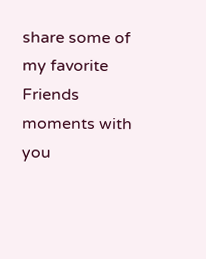share some of my favorite Friends moments with you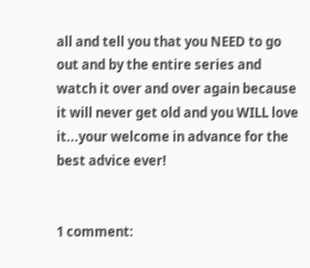all and tell you that you NEED to go out and by the entire series and watch it over and over again because it will never get old and you WILL love it...your welcome in advance for the best advice ever!


1 comment: